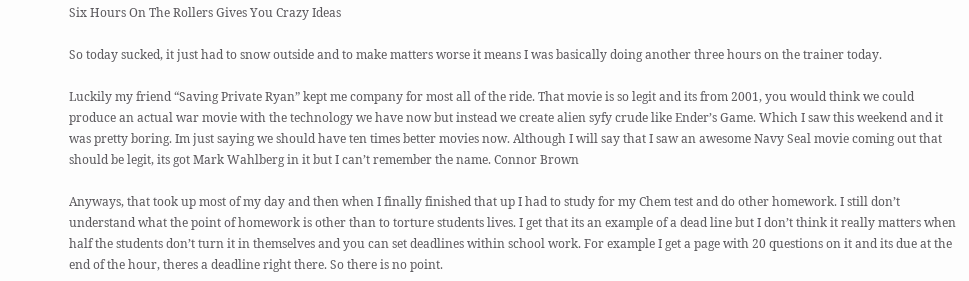Six Hours On The Rollers Gives You Crazy Ideas

So today sucked, it just had to snow outside and to make matters worse it means I was basically doing another three hours on the trainer today.

Luckily my friend “Saving Private Ryan” kept me company for most all of the ride. That movie is so legit and its from 2001, you would think we could produce an actual war movie with the technology we have now but instead we create alien syfy crude like Ender’s Game. Which I saw this weekend and it was pretty boring. Im just saying we should have ten times better movies now. Although I will say that I saw an awesome Navy Seal movie coming out that should be legit, its got Mark Wahlberg in it but I can’t remember the name. Connor Brown

Anyways, that took up most of my day and then when I finally finished that up I had to study for my Chem test and do other homework. I still don’t understand what the point of homework is other than to torture students lives. I get that its an example of a dead line but I don’t think it really matters when half the students don’t turn it in themselves and you can set deadlines within school work. For example I get a page with 20 questions on it and its due at the end of the hour, theres a deadline right there. So there is no point.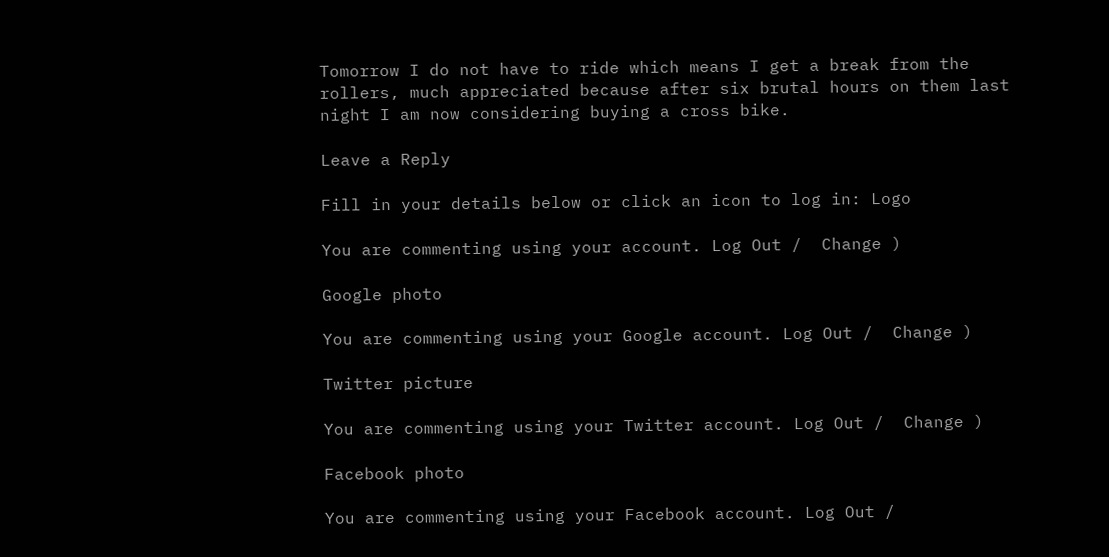Tomorrow I do not have to ride which means I get a break from the rollers, much appreciated because after six brutal hours on them last night I am now considering buying a cross bike.

Leave a Reply

Fill in your details below or click an icon to log in: Logo

You are commenting using your account. Log Out /  Change )

Google photo

You are commenting using your Google account. Log Out /  Change )

Twitter picture

You are commenting using your Twitter account. Log Out /  Change )

Facebook photo

You are commenting using your Facebook account. Log Out /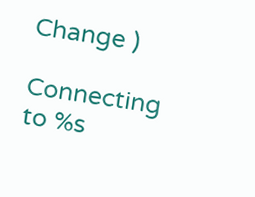Change )

Connecting to %s